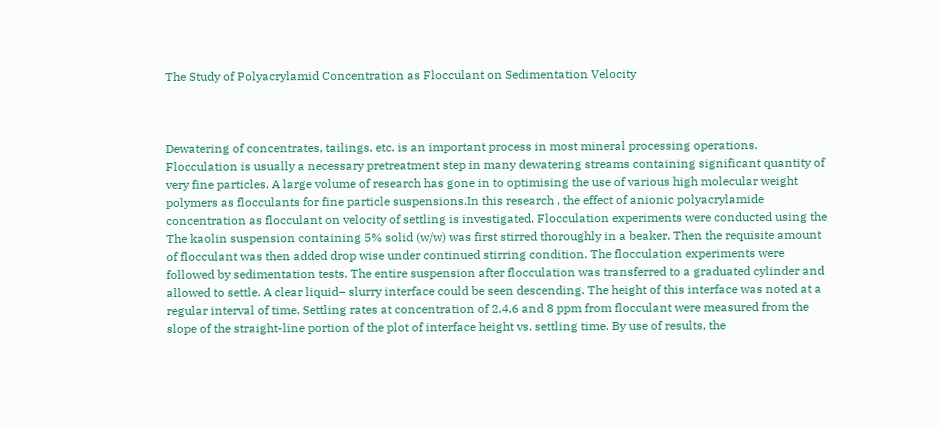The Study of Polyacrylamid Concentration as Flocculant on Sedimentation Velocity



Dewatering of concentrates, tailings, etc. is an important process in most mineral processing operations. Flocculation is usually a necessary pretreatment step in many dewatering streams containing significant quantity of very fine particles. A large volume of research has gone in to optimising the use of various high molecular weight polymers as flocculants for fine particle suspensions.In this research , the effect of anionic polyacrylamide concentration as flocculant on velocity of settling is investigated. Flocculation experiments were conducted using the The kaolin suspension containing 5% solid (w/w) was first stirred thoroughly in a beaker. Then the requisite amount of flocculant was then added drop wise under continued stirring condition. The flocculation experiments were followed by sedimentation tests. The entire suspension after flocculation was transferred to a graduated cylinder and allowed to settle. A clear liquid– slurry interface could be seen descending. The height of this interface was noted at a regular interval of time. Settling rates at concentration of 2,4,6 and 8 ppm from flocculant were measured from the slope of the straight-line portion of the plot of interface height vs. settling time. By use of results, the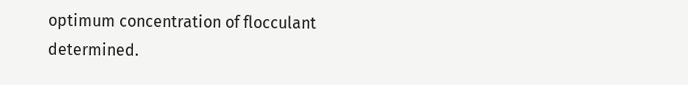optimum concentration of flocculant determined.